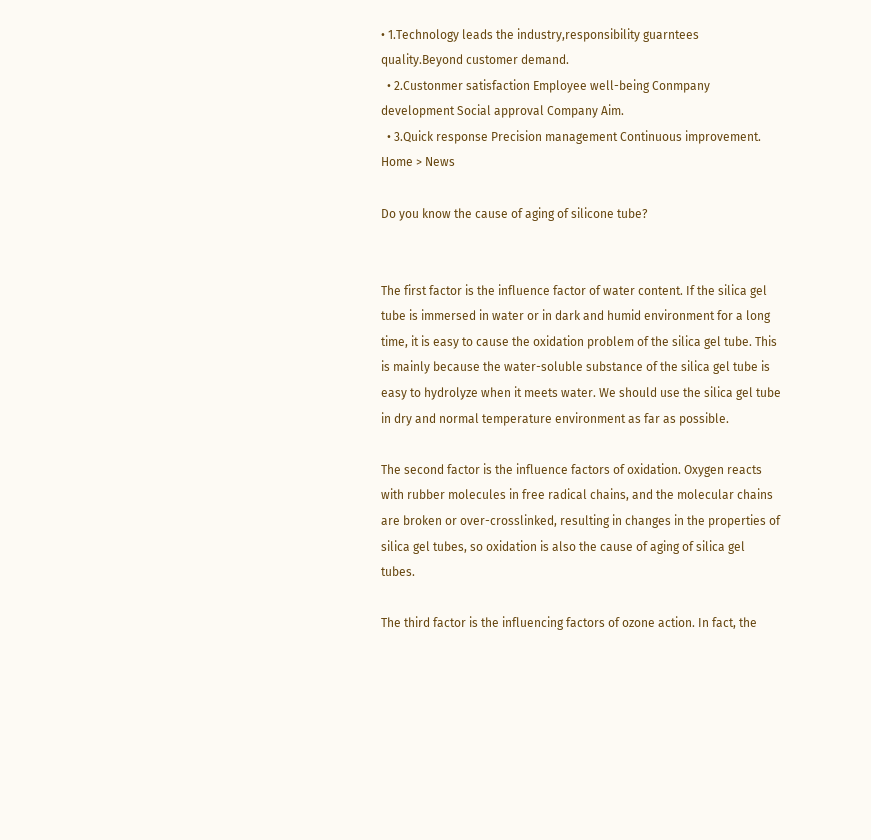• 1.Technology leads the industry,responsibility guarntees quality.Beyond customer demand.
  • 2.Custonmer satisfaction Employee well-being Conmpany development Social approval Company Aim.
  • 3.Quick response Precision management Continuous improvement.
Home > News

Do you know the cause of aging of silicone tube?


The first factor is the influence factor of water content. If the silica gel tube is immersed in water or in dark and humid environment for a long time, it is easy to cause the oxidation problem of the silica gel tube. This is mainly because the water-soluble substance of the silica gel tube is easy to hydrolyze when it meets water. We should use the silica gel tube in dry and normal temperature environment as far as possible.

The second factor is the influence factors of oxidation. Oxygen reacts with rubber molecules in free radical chains, and the molecular chains are broken or over-crosslinked, resulting in changes in the properties of silica gel tubes, so oxidation is also the cause of aging of silica gel tubes.

The third factor is the influencing factors of ozone action. In fact, the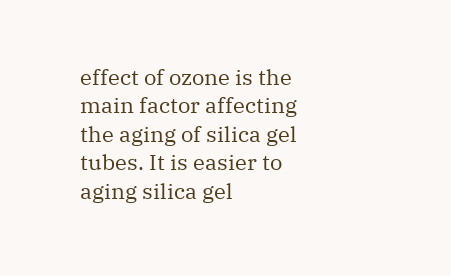effect of ozone is the main factor affecting the aging of silica gel tubes. It is easier to aging silica gel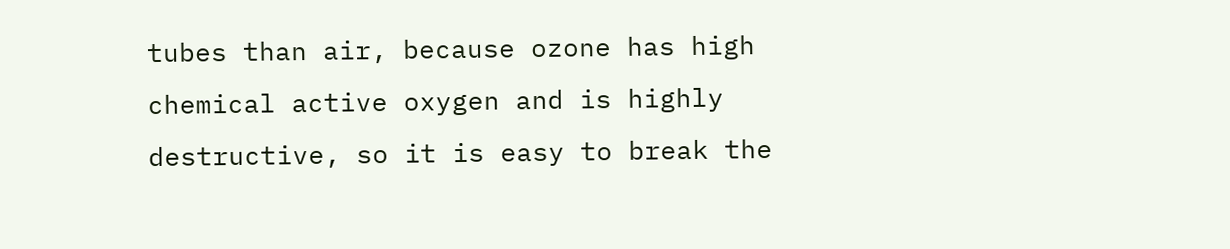tubes than air, because ozone has high chemical active oxygen and is highly destructive, so it is easy to break the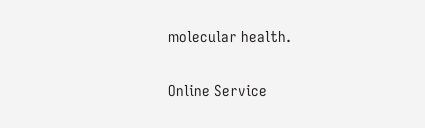molecular health.

Online Service